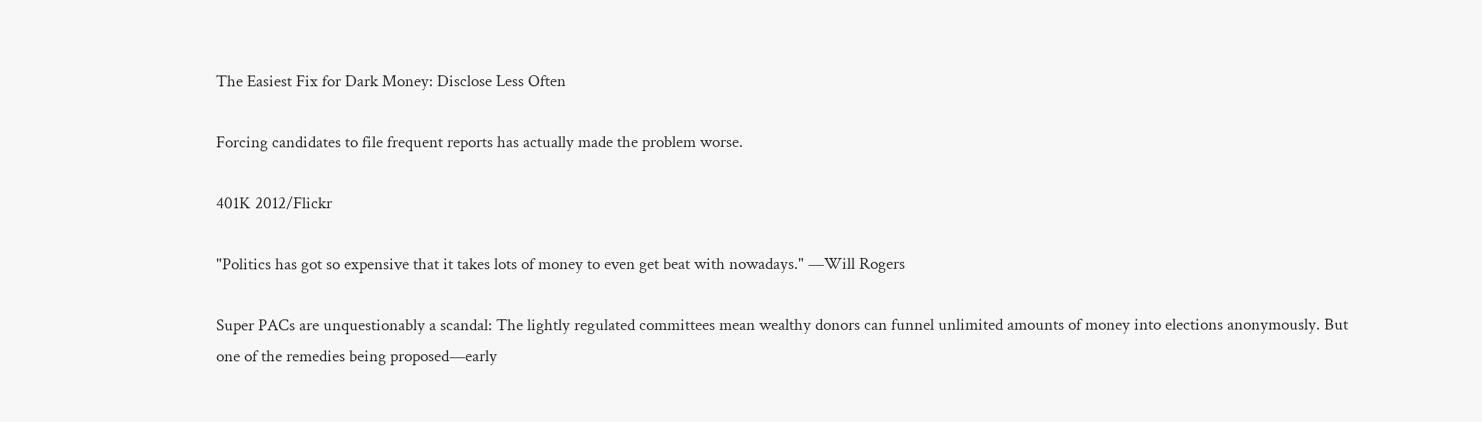The Easiest Fix for Dark Money: Disclose Less Often

Forcing candidates to file frequent reports has actually made the problem worse.

401K 2012/Flickr

"Politics has got so expensive that it takes lots of money to even get beat with nowadays." —Will Rogers

Super PACs are unquestionably a scandal: The lightly regulated committees mean wealthy donors can funnel unlimited amounts of money into elections anonymously. But one of the remedies being proposed—early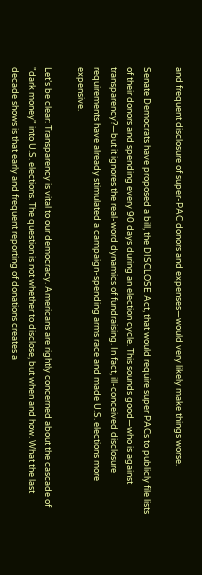and frequent disclosure of super-PAC donors and expenses—would very likely make things worse.

Senate Democrats have proposed a bill, the DISCLOSE Act, that would require super PACs to publicly file lists of their donors and spending every 90 days during an election cycle. This sounds good—who is against transparency?—but it ignores the real-word dynamics of fundraising. In fact, ill-conceived disclosure requirements have already stimulated a campaign-spending arms race and made U.S. elections more expensive.

Let’s be clear: Transparency is vital to our democracy. Americans are rightly concerned about the cascade of "dark money" into U.S. elections. The question is not whether to disclose, but when and how. What the last decade shows is that early and frequent reporting of donations creates a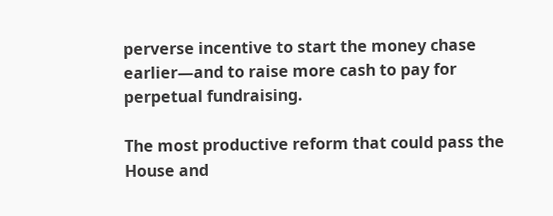perverse incentive to start the money chase earlier—and to raise more cash to pay for perpetual fundraising.

The most productive reform that could pass the House and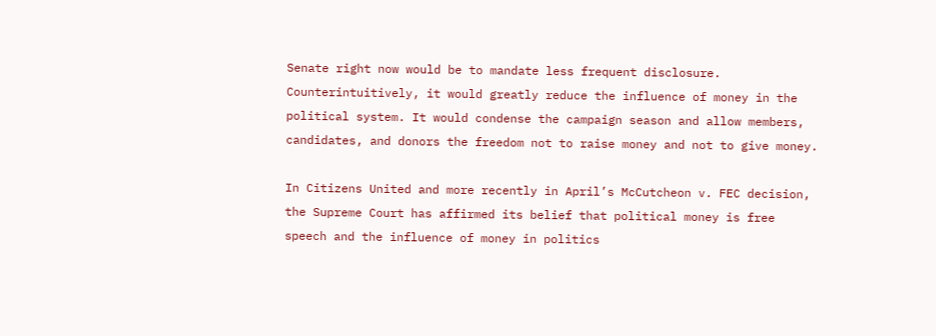Senate right now would be to mandate less frequent disclosure. Counterintuitively, it would greatly reduce the influence of money in the political system. It would condense the campaign season and allow members, candidates, and donors the freedom not to raise money and not to give money.

In Citizens United and more recently in April’s McCutcheon v. FEC decision, the Supreme Court has affirmed its belief that political money is free speech and the influence of money in politics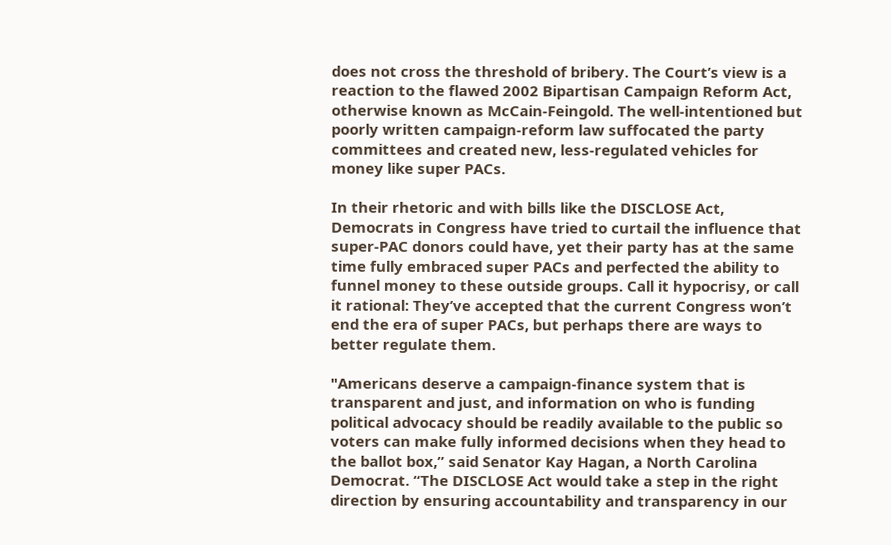does not cross the threshold of bribery. The Court’s view is a reaction to the flawed 2002 Bipartisan Campaign Reform Act, otherwise known as McCain-Feingold. The well-intentioned but poorly written campaign-reform law suffocated the party committees and created new, less-regulated vehicles for money like super PACs.

In their rhetoric and with bills like the DISCLOSE Act, Democrats in Congress have tried to curtail the influence that super-PAC donors could have, yet their party has at the same time fully embraced super PACs and perfected the ability to funnel money to these outside groups. Call it hypocrisy, or call it rational: They’ve accepted that the current Congress won’t end the era of super PACs, but perhaps there are ways to better regulate them.

"Americans deserve a campaign-finance system that is transparent and just, and information on who is funding political advocacy should be readily available to the public so voters can make fully informed decisions when they head to the ballot box,” said Senator Kay Hagan, a North Carolina Democrat. “The DISCLOSE Act would take a step in the right direction by ensuring accountability and transparency in our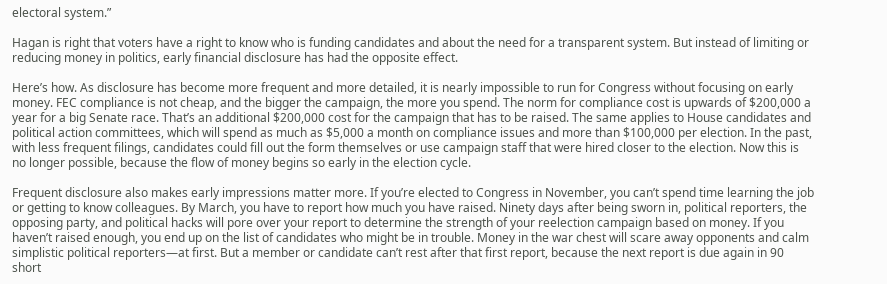electoral system.”

Hagan is right that voters have a right to know who is funding candidates and about the need for a transparent system. But instead of limiting or reducing money in politics, early financial disclosure has had the opposite effect.

Here’s how. As disclosure has become more frequent and more detailed, it is nearly impossible to run for Congress without focusing on early money. FEC compliance is not cheap, and the bigger the campaign, the more you spend. The norm for compliance cost is upwards of $200,000 a year for a big Senate race. That’s an additional $200,000 cost for the campaign that has to be raised. The same applies to House candidates and political action committees, which will spend as much as $5,000 a month on compliance issues and more than $100,000 per election. In the past, with less frequent filings, candidates could fill out the form themselves or use campaign staff that were hired closer to the election. Now this is no longer possible, because the flow of money begins so early in the election cycle.

Frequent disclosure also makes early impressions matter more. If you’re elected to Congress in November, you can’t spend time learning the job or getting to know colleagues. By March, you have to report how much you have raised. Ninety days after being sworn in, political reporters, the opposing party, and political hacks will pore over your report to determine the strength of your reelection campaign based on money. If you haven’t raised enough, you end up on the list of candidates who might be in trouble. Money in the war chest will scare away opponents and calm simplistic political reporters—at first. But a member or candidate can’t rest after that first report, because the next report is due again in 90 short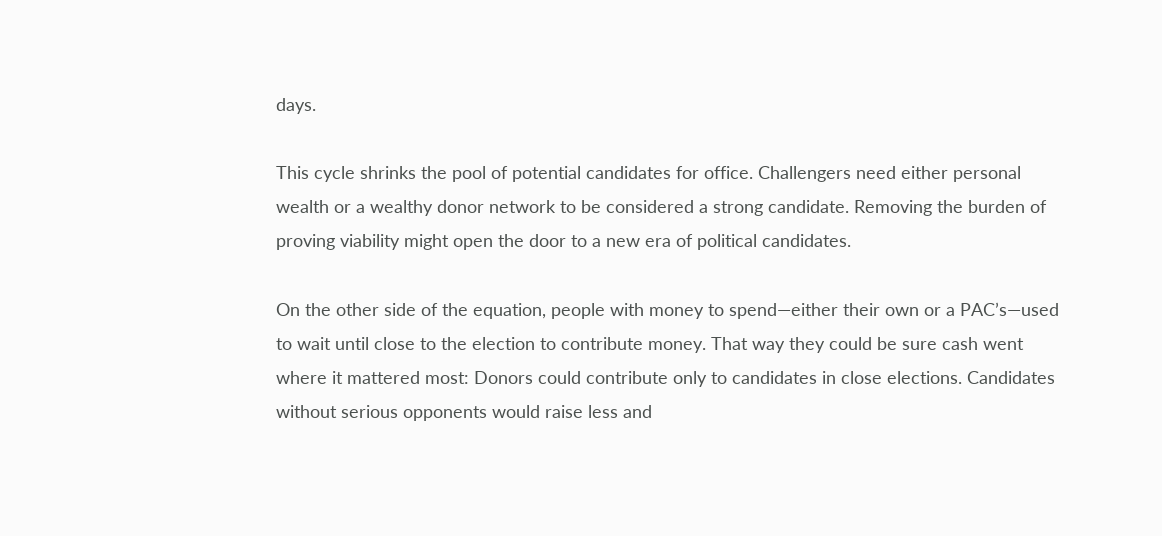days.

This cycle shrinks the pool of potential candidates for office. Challengers need either personal wealth or a wealthy donor network to be considered a strong candidate. Removing the burden of proving viability might open the door to a new era of political candidates.

On the other side of the equation, people with money to spend—either their own or a PAC’s—used to wait until close to the election to contribute money. That way they could be sure cash went where it mattered most: Donors could contribute only to candidates in close elections. Candidates without serious opponents would raise less and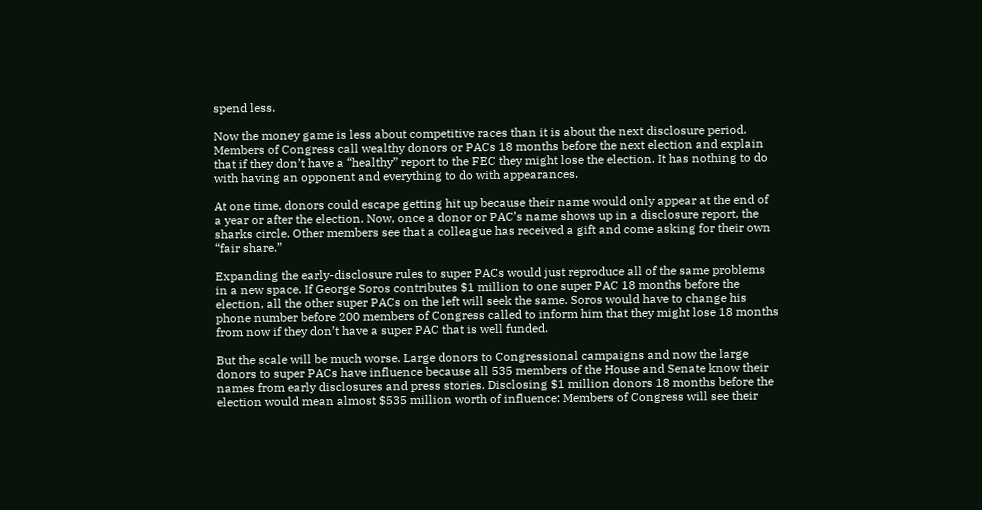spend less.

Now the money game is less about competitive races than it is about the next disclosure period. Members of Congress call wealthy donors or PACs 18 months before the next election and explain that if they don’t have a “healthy” report to the FEC they might lose the election. It has nothing to do with having an opponent and everything to do with appearances.

At one time, donors could escape getting hit up because their name would only appear at the end of a year or after the election. Now, once a donor or PAC’s name shows up in a disclosure report, the sharks circle. Other members see that a colleague has received a gift and come asking for their own “fair share.”

Expanding the early-disclosure rules to super PACs would just reproduce all of the same problems in a new space. If George Soros contributes $1 million to one super PAC 18 months before the election, all the other super PACs on the left will seek the same. Soros would have to change his phone number before 200 members of Congress called to inform him that they might lose 18 months from now if they don’t have a super PAC that is well funded.

But the scale will be much worse. Large donors to Congressional campaigns and now the large donors to super PACs have influence because all 535 members of the House and Senate know their names from early disclosures and press stories. Disclosing $1 million donors 18 months before the election would mean almost $535 million worth of influence: Members of Congress will see their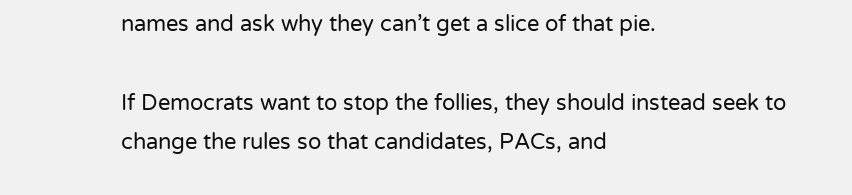names and ask why they can’t get a slice of that pie.

If Democrats want to stop the follies, they should instead seek to change the rules so that candidates, PACs, and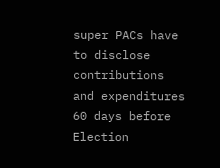super PACs have to disclose contributions and expenditures 60 days before Election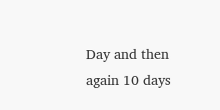Day and then again 10 days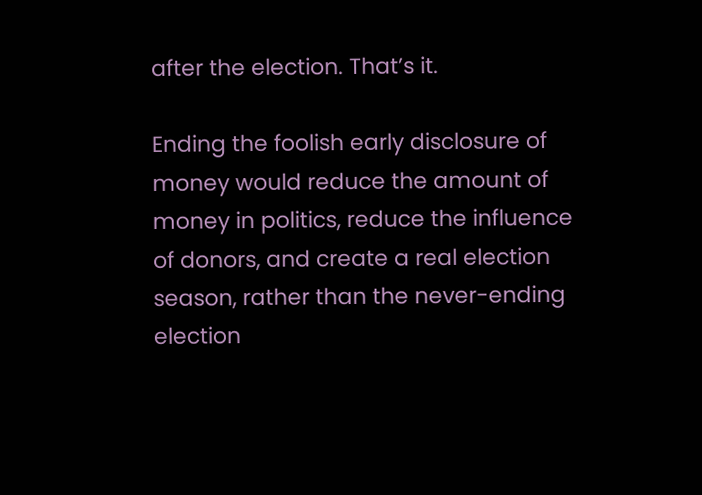after the election. That’s it.

Ending the foolish early disclosure of money would reduce the amount of money in politics, reduce the influence of donors, and create a real election season, rather than the never-ending election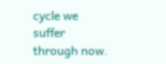cycle we suffer through now.